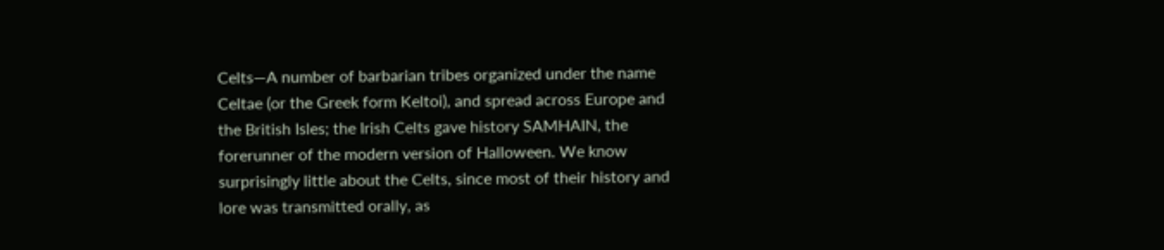Celts—A number of barbarian tribes organized under the name Celtae (or the Greek form Keltoi), and spread across Europe and the British Isles; the Irish Celts gave history SAMHAIN, the forerunner of the modern version of Halloween. We know surprisingly little about the Celts, since most of their history and lore was transmitted orally, as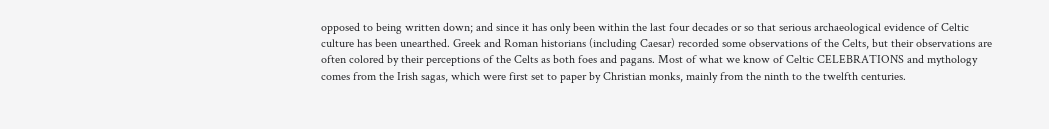opposed to being written down; and since it has only been within the last four decades or so that serious archaeological evidence of Celtic culture has been unearthed. Greek and Roman historians (including Caesar) recorded some observations of the Celts, but their observations are often colored by their perceptions of the Celts as both foes and pagans. Most of what we know of Celtic CELEBRATIONS and mythology comes from the Irish sagas, which were first set to paper by Christian monks, mainly from the ninth to the twelfth centuries.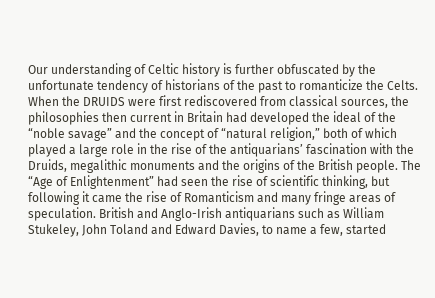Our understanding of Celtic history is further obfuscated by the unfortunate tendency of historians of the past to romanticize the Celts. When the DRUIDS were first rediscovered from classical sources, the philosophies then current in Britain had developed the ideal of the “noble savage” and the concept of “natural religion,” both of which played a large role in the rise of the antiquarians’ fascination with the Druids, megalithic monuments and the origins of the British people. The “Age of Enlightenment” had seen the rise of scientific thinking, but following it came the rise of Romanticism and many fringe areas of speculation. British and Anglo-Irish antiquarians such as William Stukeley, John Toland and Edward Davies, to name a few, started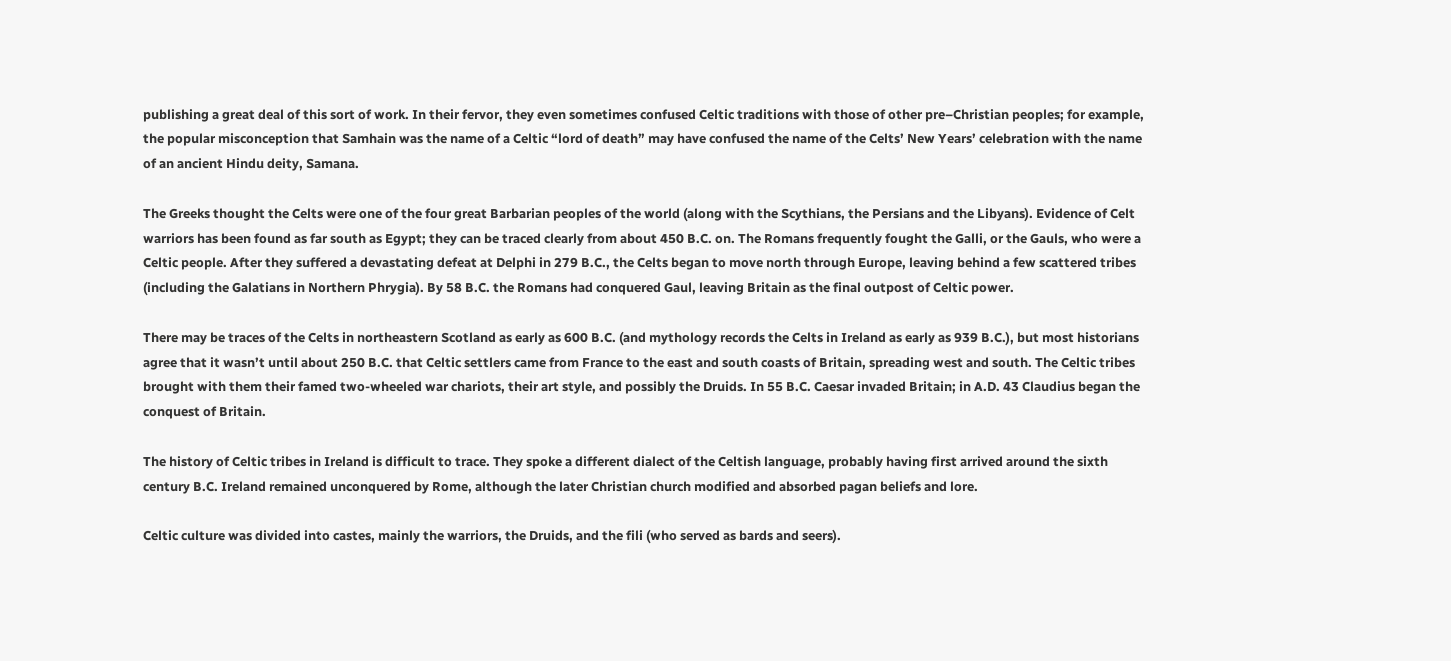publishing a great deal of this sort of work. In their fervor, they even sometimes confused Celtic traditions with those of other pre–Christian peoples; for example, the popular misconception that Samhain was the name of a Celtic “lord of death” may have confused the name of the Celts’ New Years’ celebration with the name of an ancient Hindu deity, Samana.

The Greeks thought the Celts were one of the four great Barbarian peoples of the world (along with the Scythians, the Persians and the Libyans). Evidence of Celt warriors has been found as far south as Egypt; they can be traced clearly from about 450 B.C. on. The Romans frequently fought the Galli, or the Gauls, who were a Celtic people. After they suffered a devastating defeat at Delphi in 279 B.C., the Celts began to move north through Europe, leaving behind a few scattered tribes (including the Galatians in Northern Phrygia). By 58 B.C. the Romans had conquered Gaul, leaving Britain as the final outpost of Celtic power.

There may be traces of the Celts in northeastern Scotland as early as 600 B.C. (and mythology records the Celts in Ireland as early as 939 B.C.), but most historians agree that it wasn’t until about 250 B.C. that Celtic settlers came from France to the east and south coasts of Britain, spreading west and south. The Celtic tribes brought with them their famed two-wheeled war chariots, their art style, and possibly the Druids. In 55 B.C. Caesar invaded Britain; in A.D. 43 Claudius began the conquest of Britain.

The history of Celtic tribes in Ireland is difficult to trace. They spoke a different dialect of the Celtish language, probably having first arrived around the sixth century B.C. Ireland remained unconquered by Rome, although the later Christian church modified and absorbed pagan beliefs and lore.

Celtic culture was divided into castes, mainly the warriors, the Druids, and the fili (who served as bards and seers).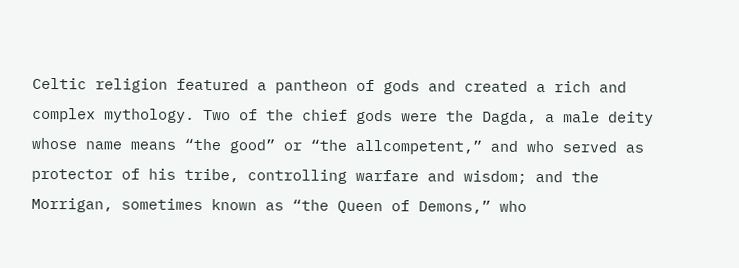Celtic religion featured a pantheon of gods and created a rich and complex mythology. Two of the chief gods were the Dagda, a male deity whose name means “the good” or “the allcompetent,” and who served as protector of his tribe, controlling warfare and wisdom; and the Morrigan, sometimes known as “the Queen of Demons,” who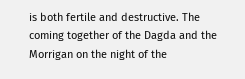is both fertile and destructive. The coming together of the Dagda and the Morrigan on the night of the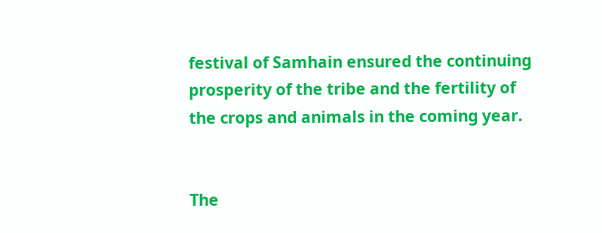festival of Samhain ensured the continuing prosperity of the tribe and the fertility of the crops and animals in the coming year.


The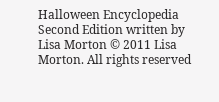Halloween Encyclopedia Second Edition written by Lisa Morton © 2011 Lisa Morton. All rights reserved